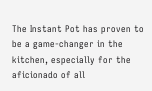The Instant Pot has proven to be a game-changer in the kitchen, especially for the aficionado of all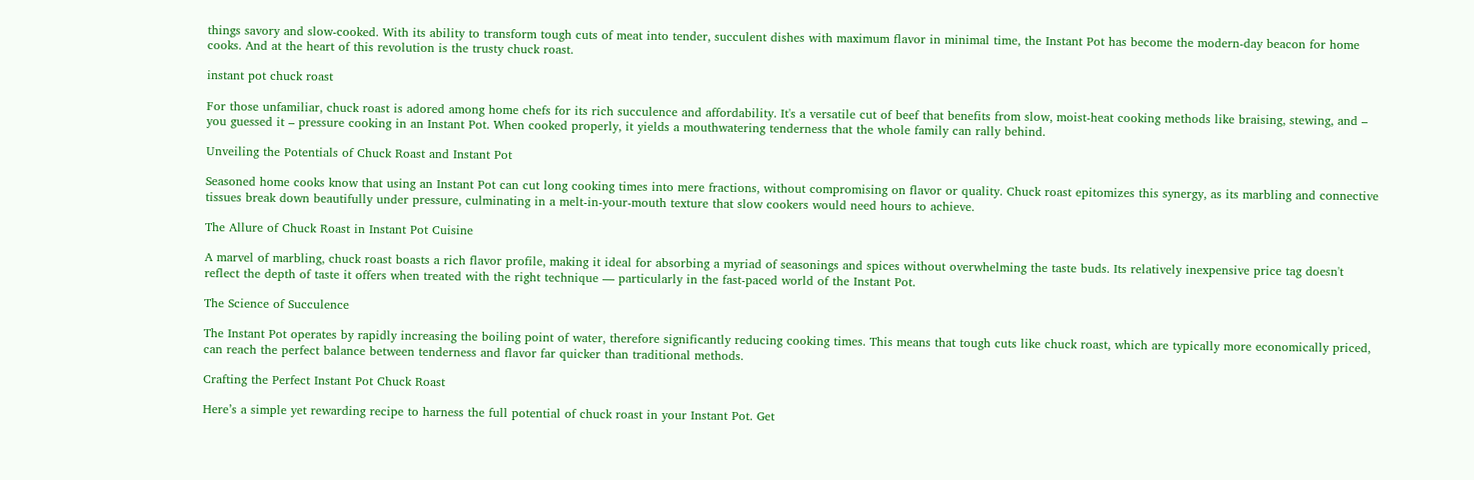things savory and slow-cooked. With its ability to transform tough cuts of meat into tender, succulent dishes with maximum flavor in minimal time, the Instant Pot has become the modern-day beacon for home cooks. And at the heart of this revolution is the trusty chuck roast.

instant pot chuck roast

For those unfamiliar, chuck roast is adored among home chefs for its rich succulence and affordability. It's a versatile cut of beef that benefits from slow, moist-heat cooking methods like braising, stewing, and – you guessed it – pressure cooking in an Instant Pot. When cooked properly, it yields a mouthwatering tenderness that the whole family can rally behind.

Unveiling the Potentials of Chuck Roast and Instant Pot

Seasoned home cooks know that using an Instant Pot can cut long cooking times into mere fractions, without compromising on flavor or quality. Chuck roast epitomizes this synergy, as its marbling and connective tissues break down beautifully under pressure, culminating in a melt-in-your-mouth texture that slow cookers would need hours to achieve.

The Allure of Chuck Roast in Instant Pot Cuisine

A marvel of marbling, chuck roast boasts a rich flavor profile, making it ideal for absorbing a myriad of seasonings and spices without overwhelming the taste buds. Its relatively inexpensive price tag doesn't reflect the depth of taste it offers when treated with the right technique — particularly in the fast-paced world of the Instant Pot.

The Science of Succulence

The Instant Pot operates by rapidly increasing the boiling point of water, therefore significantly reducing cooking times. This means that tough cuts like chuck roast, which are typically more economically priced, can reach the perfect balance between tenderness and flavor far quicker than traditional methods.

Crafting the Perfect Instant Pot Chuck Roast

Here’s a simple yet rewarding recipe to harness the full potential of chuck roast in your Instant Pot. Get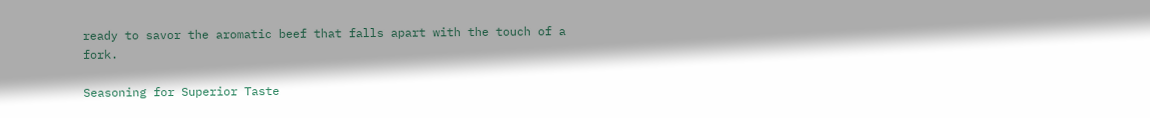ready to savor the aromatic beef that falls apart with the touch of a fork.

Seasoning for Superior Taste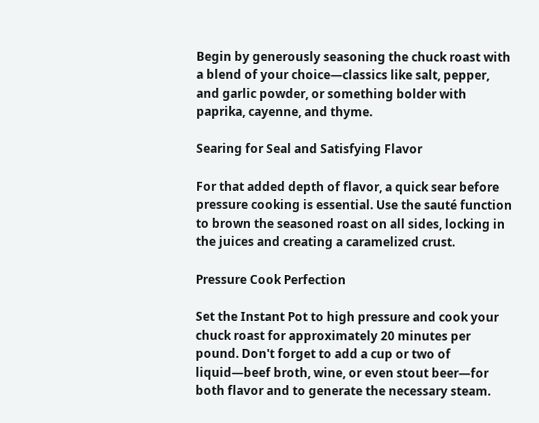Begin by generously seasoning the chuck roast with a blend of your choice—classics like salt, pepper, and garlic powder, or something bolder with paprika, cayenne, and thyme.

Searing for Seal and Satisfying Flavor

For that added depth of flavor, a quick sear before pressure cooking is essential. Use the sauté function to brown the seasoned roast on all sides, locking in the juices and creating a caramelized crust.

Pressure Cook Perfection

Set the Instant Pot to high pressure and cook your chuck roast for approximately 20 minutes per pound. Don't forget to add a cup or two of liquid—beef broth, wine, or even stout beer—for both flavor and to generate the necessary steam.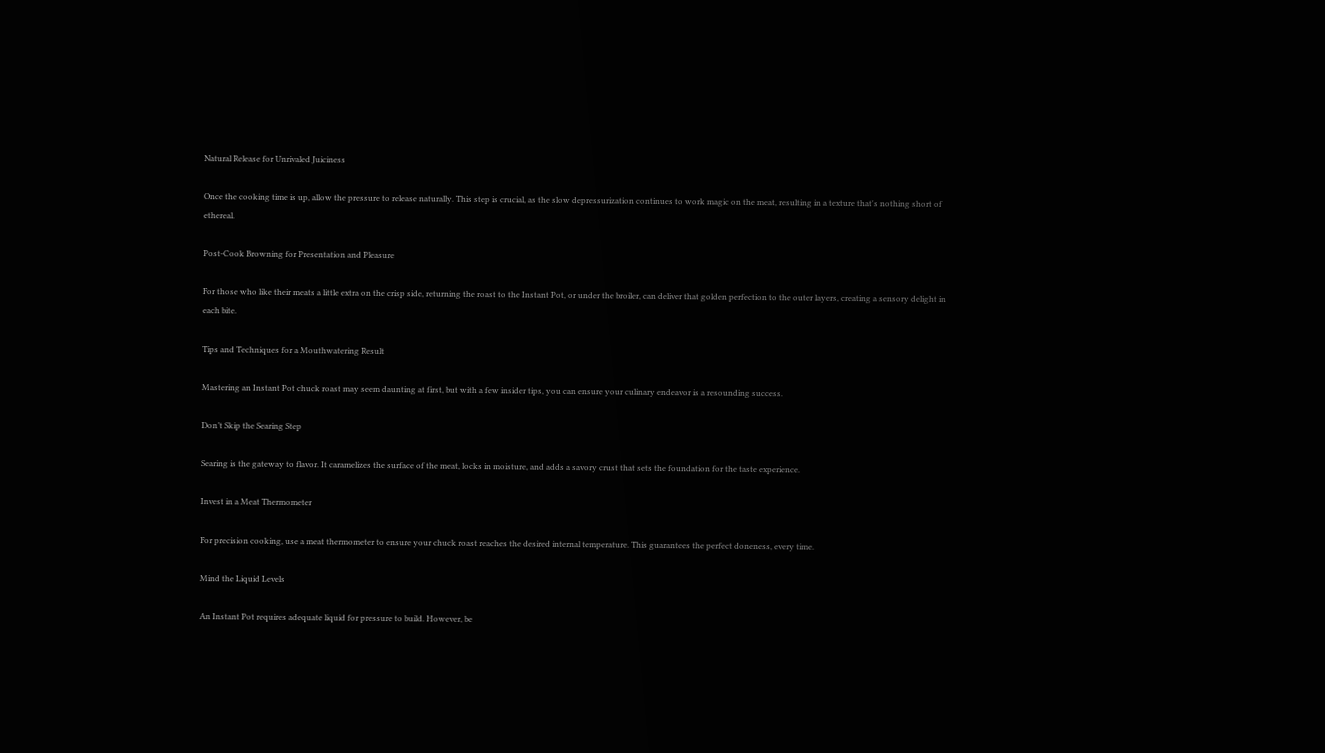Natural Release for Unrivaled Juiciness

Once the cooking time is up, allow the pressure to release naturally. This step is crucial, as the slow depressurization continues to work magic on the meat, resulting in a texture that's nothing short of ethereal.

Post-Cook Browning for Presentation and Pleasure

For those who like their meats a little extra on the crisp side, returning the roast to the Instant Pot, or under the broiler, can deliver that golden perfection to the outer layers, creating a sensory delight in each bite.

Tips and Techniques for a Mouthwatering Result

Mastering an Instant Pot chuck roast may seem daunting at first, but with a few insider tips, you can ensure your culinary endeavor is a resounding success.

Don’t Skip the Searing Step

Searing is the gateway to flavor. It caramelizes the surface of the meat, locks in moisture, and adds a savory crust that sets the foundation for the taste experience.

Invest in a Meat Thermometer

For precision cooking, use a meat thermometer to ensure your chuck roast reaches the desired internal temperature. This guarantees the perfect doneness, every time.

Mind the Liquid Levels

An Instant Pot requires adequate liquid for pressure to build. However, be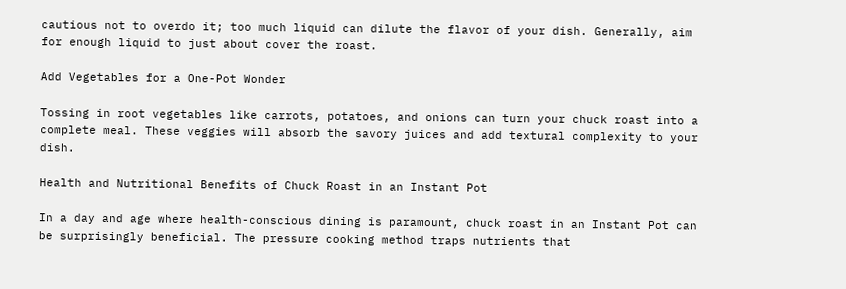cautious not to overdo it; too much liquid can dilute the flavor of your dish. Generally, aim for enough liquid to just about cover the roast.

Add Vegetables for a One-Pot Wonder

Tossing in root vegetables like carrots, potatoes, and onions can turn your chuck roast into a complete meal. These veggies will absorb the savory juices and add textural complexity to your dish.

Health and Nutritional Benefits of Chuck Roast in an Instant Pot

In a day and age where health-conscious dining is paramount, chuck roast in an Instant Pot can be surprisingly beneficial. The pressure cooking method traps nutrients that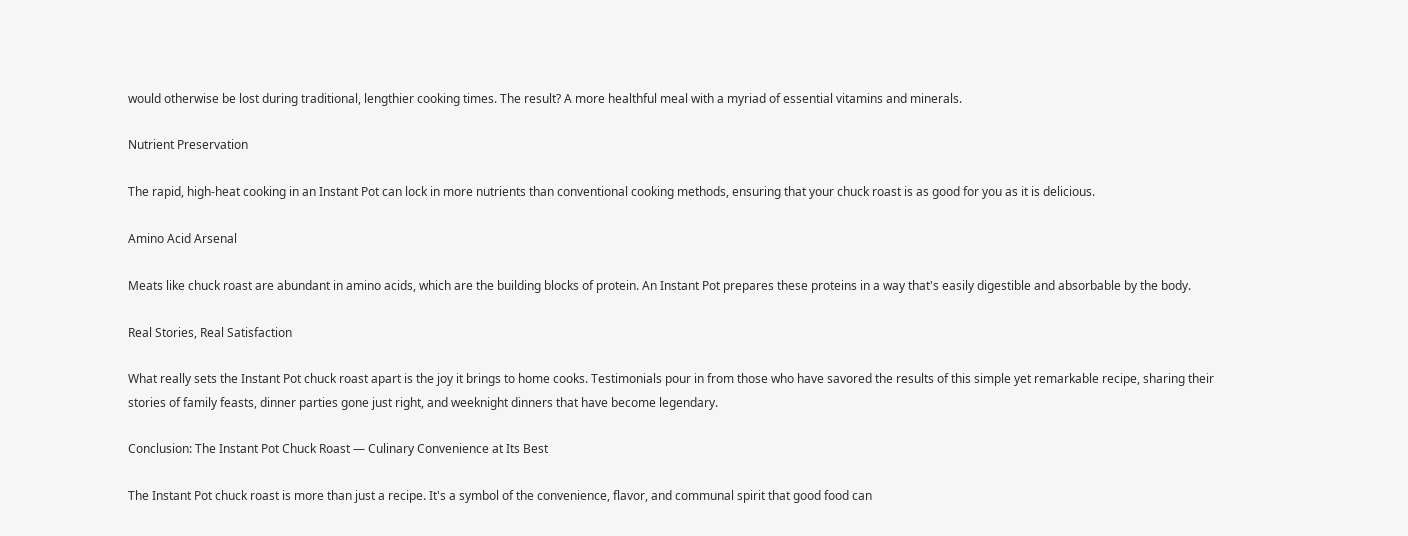would otherwise be lost during traditional, lengthier cooking times. The result? A more healthful meal with a myriad of essential vitamins and minerals.

Nutrient Preservation

The rapid, high-heat cooking in an Instant Pot can lock in more nutrients than conventional cooking methods, ensuring that your chuck roast is as good for you as it is delicious.

Amino Acid Arsenal

Meats like chuck roast are abundant in amino acids, which are the building blocks of protein. An Instant Pot prepares these proteins in a way that's easily digestible and absorbable by the body.

Real Stories, Real Satisfaction

What really sets the Instant Pot chuck roast apart is the joy it brings to home cooks. Testimonials pour in from those who have savored the results of this simple yet remarkable recipe, sharing their stories of family feasts, dinner parties gone just right, and weeknight dinners that have become legendary.

Conclusion: The Instant Pot Chuck Roast — Culinary Convenience at Its Best

The Instant Pot chuck roast is more than just a recipe. It's a symbol of the convenience, flavor, and communal spirit that good food can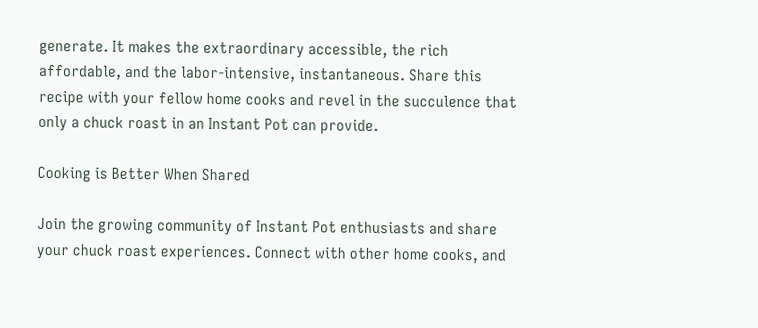generate. It makes the extraordinary accessible, the rich affordable, and the labor-intensive, instantaneous. Share this recipe with your fellow home cooks and revel in the succulence that only a chuck roast in an Instant Pot can provide.

Cooking is Better When Shared

Join the growing community of Instant Pot enthusiasts and share your chuck roast experiences. Connect with other home cooks, and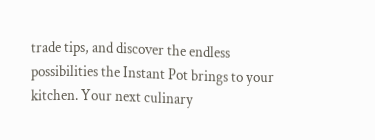trade tips, and discover the endless possibilities the Instant Pot brings to your kitchen. Your next culinary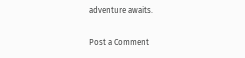adventure awaits.

Post a Comment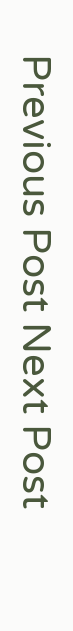Previous Post Next Post